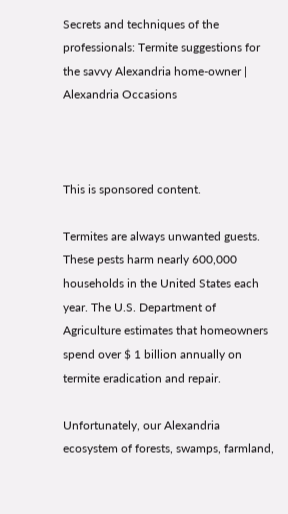Secrets and techniques of the professionals: Termite suggestions for the savvy Alexandria home-owner | Alexandria Occasions



This is sponsored content.

Termites are always unwanted guests. These pests harm nearly 600,000 households in the United States each year. The U.S. Department of Agriculture estimates that homeowners spend over $ 1 billion annually on termite eradication and repair.

Unfortunately, our Alexandria ecosystem of forests, swamps, farmland,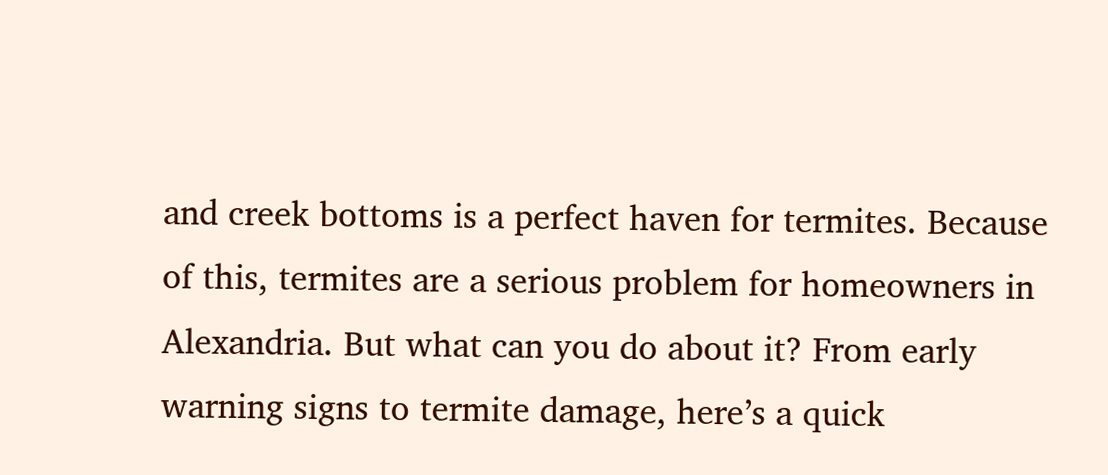and creek bottoms is a perfect haven for termites. Because of this, termites are a serious problem for homeowners in Alexandria. But what can you do about it? From early warning signs to termite damage, here’s a quick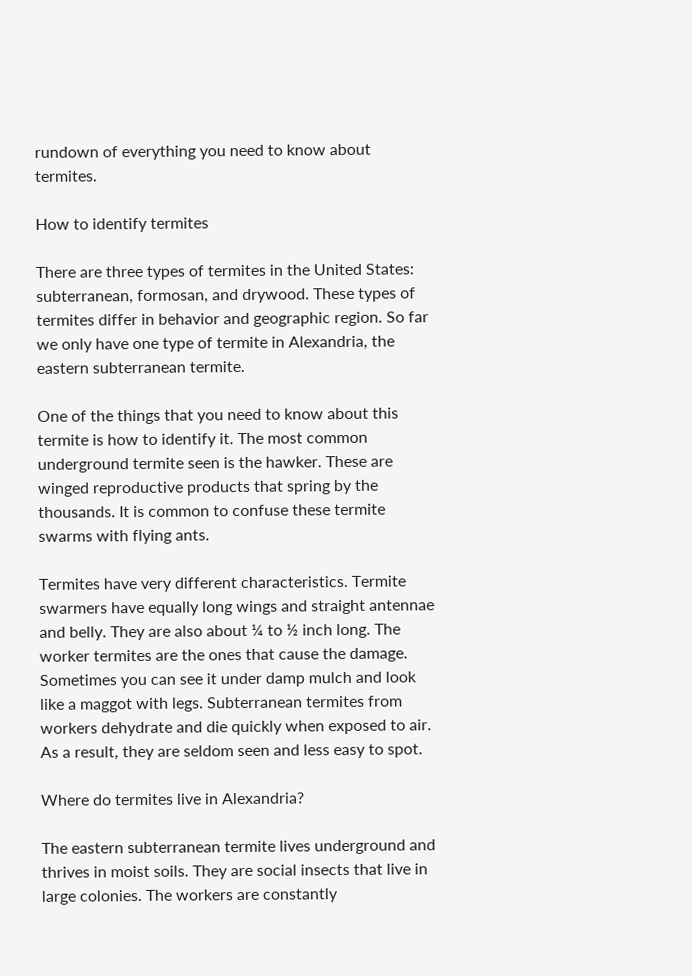rundown of everything you need to know about termites.

How to identify termites

There are three types of termites in the United States: subterranean, formosan, and drywood. These types of termites differ in behavior and geographic region. So far we only have one type of termite in Alexandria, the eastern subterranean termite.

One of the things that you need to know about this termite is how to identify it. The most common underground termite seen is the hawker. These are winged reproductive products that spring by the thousands. It is common to confuse these termite swarms with flying ants.

Termites have very different characteristics. Termite swarmers have equally long wings and straight antennae and belly. They are also about ¼ to ½ inch long. The worker termites are the ones that cause the damage. Sometimes you can see it under damp mulch and look like a maggot with legs. Subterranean termites from workers dehydrate and die quickly when exposed to air. As a result, they are seldom seen and less easy to spot.

Where do termites live in Alexandria?

The eastern subterranean termite lives underground and thrives in moist soils. They are social insects that live in large colonies. The workers are constantly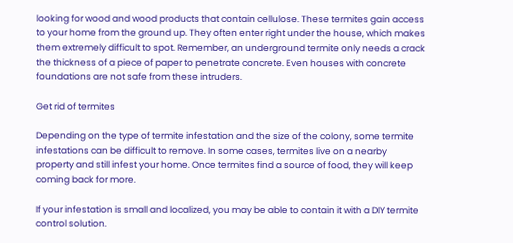looking for wood and wood products that contain cellulose. These termites gain access to your home from the ground up. They often enter right under the house, which makes them extremely difficult to spot. Remember, an underground termite only needs a crack the thickness of a piece of paper to penetrate concrete. Even houses with concrete foundations are not safe from these intruders.

Get rid of termites

Depending on the type of termite infestation and the size of the colony, some termite infestations can be difficult to remove. In some cases, termites live on a nearby property and still infest your home. Once termites find a source of food, they will keep coming back for more.

If your infestation is small and localized, you may be able to contain it with a DIY termite control solution.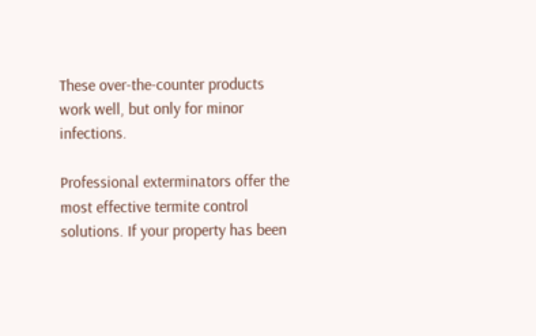These over-the-counter products work well, but only for minor infections.

Professional exterminators offer the most effective termite control solutions. If your property has been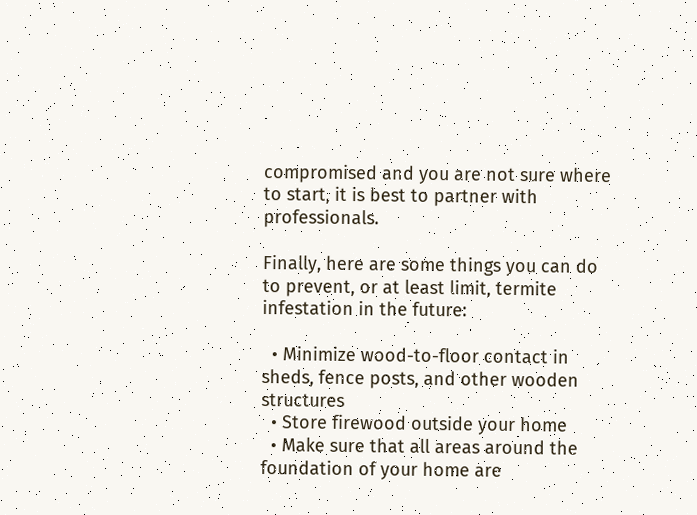compromised and you are not sure where to start, it is best to partner with professionals.

Finally, here are some things you can do to prevent, or at least limit, termite infestation in the future:

  • Minimize wood-to-floor contact in sheds, fence posts, and other wooden structures
  • Store firewood outside your home
  • Make sure that all areas around the foundation of your home are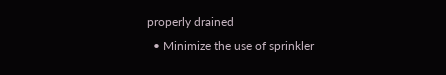properly drained
  • Minimize the use of sprinkler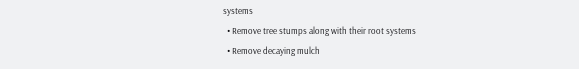systems
  • Remove tree stumps along with their root systems
  • Remove decaying mulch